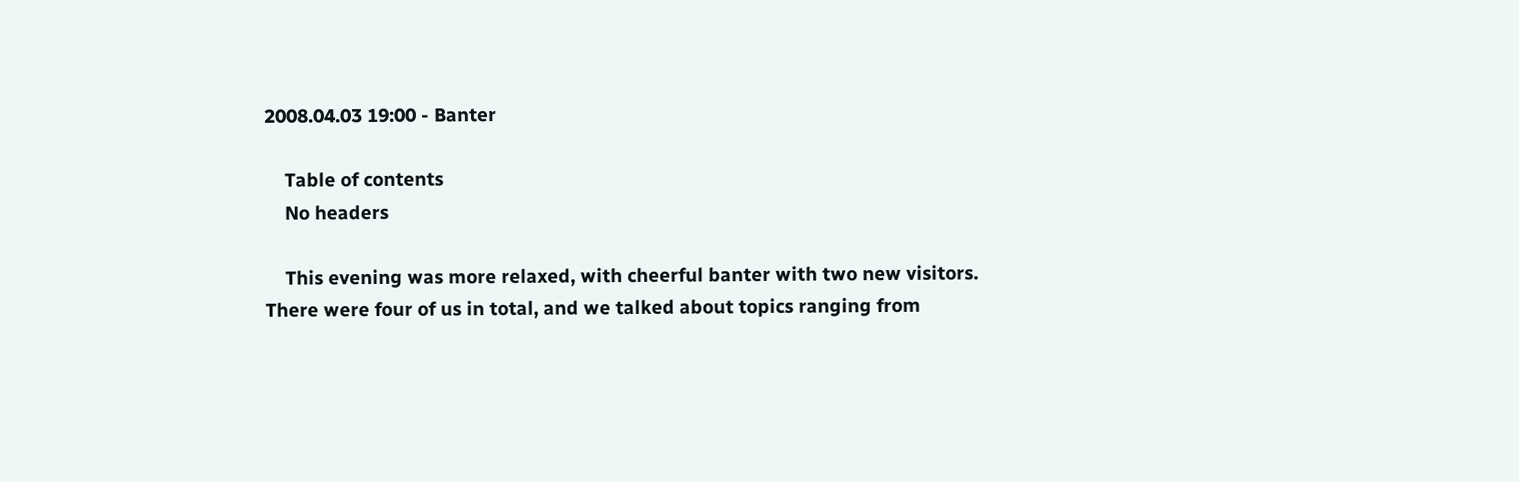2008.04.03 19:00 - Banter

    Table of contents
    No headers

    This evening was more relaxed, with cheerful banter with two new visitors.  There were four of us in total, and we talked about topics ranging from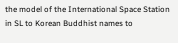the model of the International Space Station in SL to Korean Buddhist names to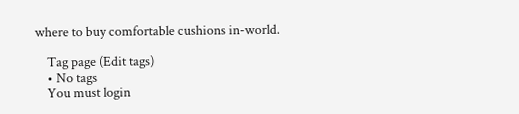where to buy comfortable cushions in-world.

    Tag page (Edit tags)
    • No tags
    You must login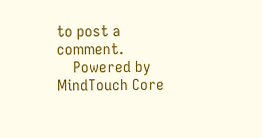to post a comment.
    Powered by MindTouch Core